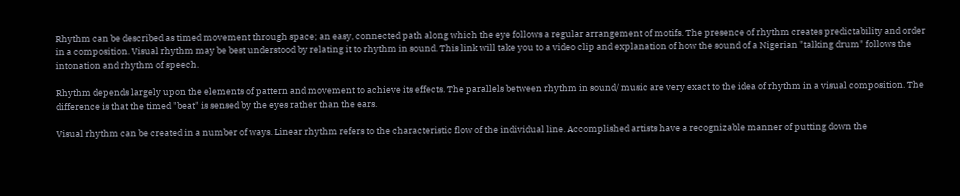Rhythm can be described as timed movement through space; an easy, connected path along which the eye follows a regular arrangement of motifs. The presence of rhythm creates predictability and order in a composition. Visual rhythm may be best understood by relating it to rhythm in sound. This link will take you to a video clip and explanation of how the sound of a Nigerian "talking drum" follows the intonation and rhythm of speech.

Rhythm depends largely upon the elements of pattern and movement to achieve its effects. The parallels between rhythm in sound/ music are very exact to the idea of rhythm in a visual composition. The difference is that the timed "beat" is sensed by the eyes rather than the ears.

Visual rhythm can be created in a number of ways. Linear rhythm refers to the characteristic flow of the individual line. Accomplished artists have a recognizable manner of putting down the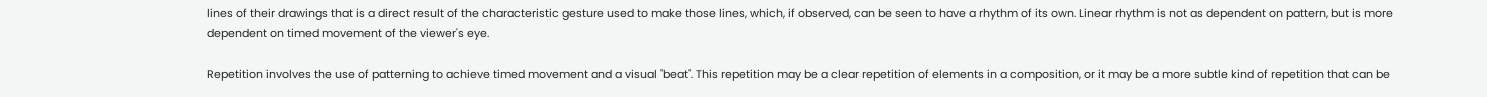lines of their drawings that is a direct result of the characteristic gesture used to make those lines, which, if observed, can be seen to have a rhythm of its own. Linear rhythm is not as dependent on pattern, but is more dependent on timed movement of the viewer's eye.

Repetition involves the use of patterning to achieve timed movement and a visual "beat". This repetition may be a clear repetition of elements in a composition, or it may be a more subtle kind of repetition that can be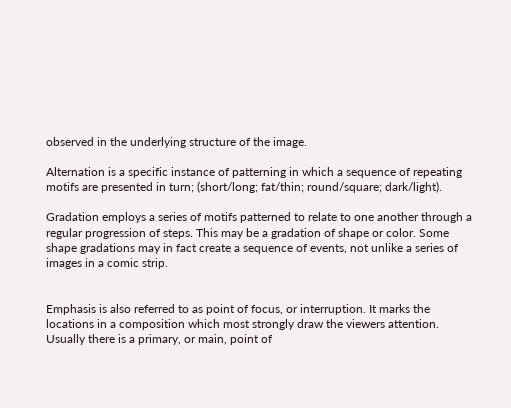observed in the underlying structure of the image.

Alternation is a specific instance of patterning in which a sequence of repeating motifs are presented in turn; (short/long; fat/thin; round/square; dark/light).

Gradation employs a series of motifs patterned to relate to one another through a regular progression of steps. This may be a gradation of shape or color. Some shape gradations may in fact create a sequence of events, not unlike a series of images in a comic strip.


Emphasis is also referred to as point of focus, or interruption. It marks the locations in a composition which most strongly draw the viewers attention. Usually there is a primary, or main, point of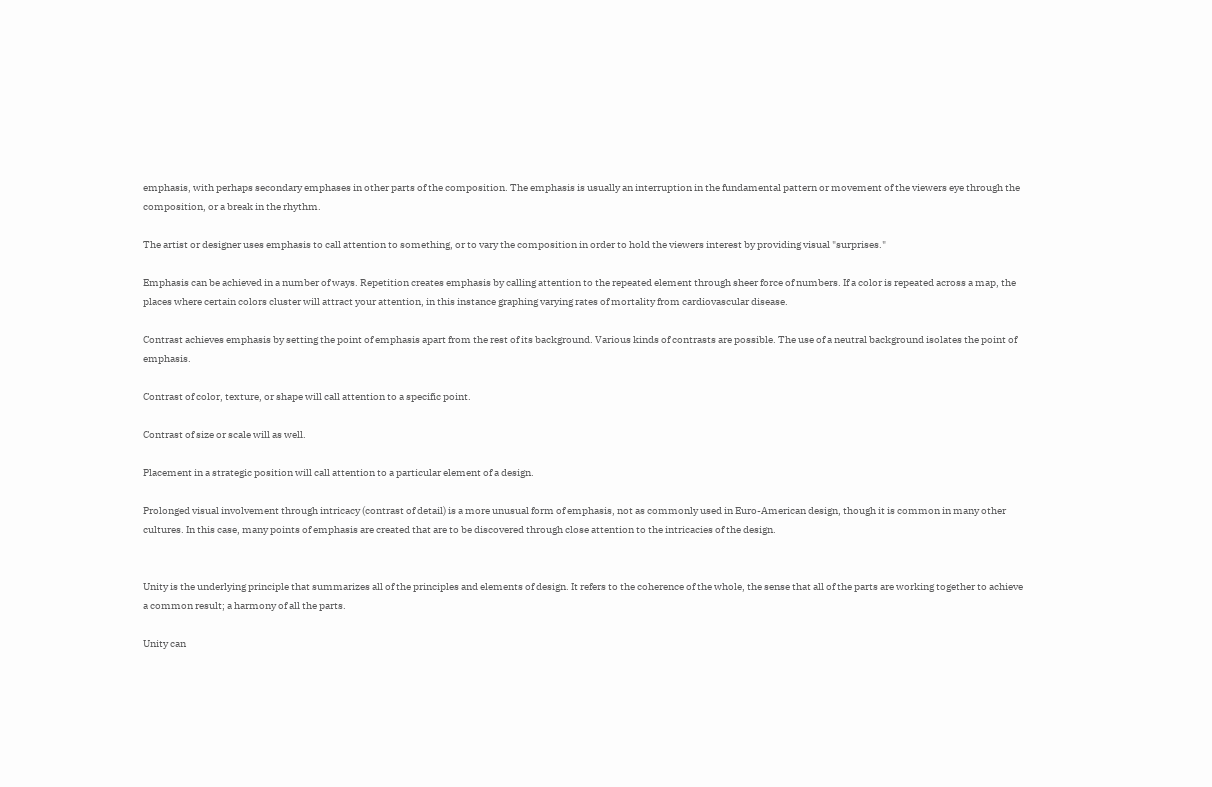emphasis, with perhaps secondary emphases in other parts of the composition. The emphasis is usually an interruption in the fundamental pattern or movement of the viewers eye through the composition, or a break in the rhythm.

The artist or designer uses emphasis to call attention to something, or to vary the composition in order to hold the viewers interest by providing visual "surprises."

Emphasis can be achieved in a number of ways. Repetition creates emphasis by calling attention to the repeated element through sheer force of numbers. If a color is repeated across a map, the places where certain colors cluster will attract your attention, in this instance graphing varying rates of mortality from cardiovascular disease.

Contrast achieves emphasis by setting the point of emphasis apart from the rest of its background. Various kinds of contrasts are possible. The use of a neutral background isolates the point of emphasis.

Contrast of color, texture, or shape will call attention to a specific point.

Contrast of size or scale will as well.

Placement in a strategic position will call attention to a particular element of a design.

Prolonged visual involvement through intricacy (contrast of detail) is a more unusual form of emphasis, not as commonly used in Euro-American design, though it is common in many other cultures. In this case, many points of emphasis are created that are to be discovered through close attention to the intricacies of the design.


Unity is the underlying principle that summarizes all of the principles and elements of design. It refers to the coherence of the whole, the sense that all of the parts are working together to achieve a common result; a harmony of all the parts.

Unity can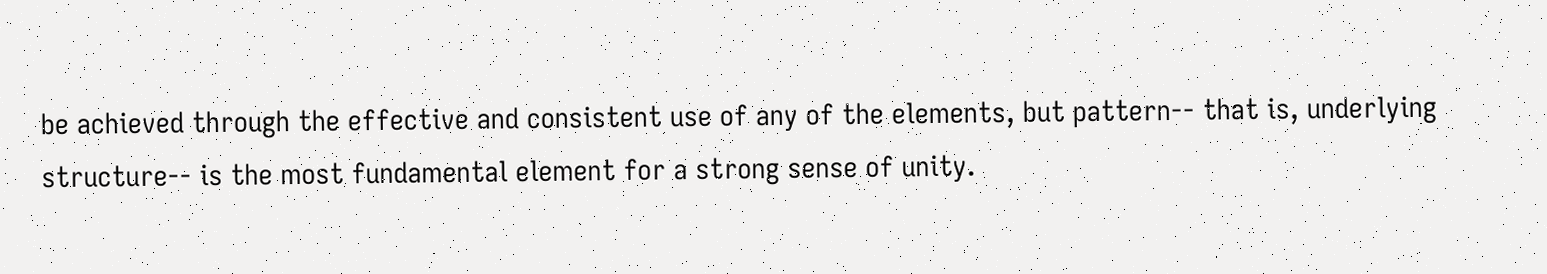be achieved through the effective and consistent use of any of the elements, but pattern-- that is, underlying structure-- is the most fundamental element for a strong sense of unity.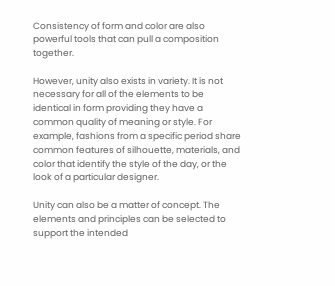Consistency of form and color are also powerful tools that can pull a composition together.

However, unity also exists in variety. It is not necessary for all of the elements to be identical in form providing they have a common quality of meaning or style. For example, fashions from a specific period share common features of silhouette, materials, and color that identify the style of the day, or the look of a particular designer.

Unity can also be a matter of concept. The elements and principles can be selected to support the intended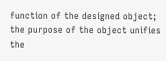function of the designed object; the purpose of the object unifies the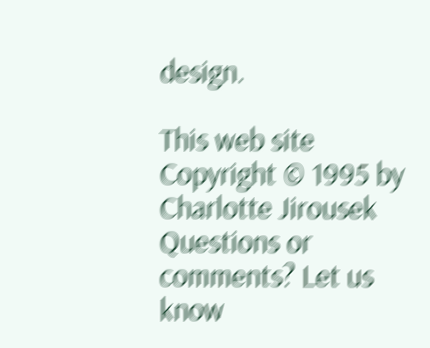design.

This web site Copyright © 1995 by Charlotte Jirousek
Questions or comments? Let us know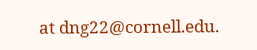at dng22@cornell.edu.